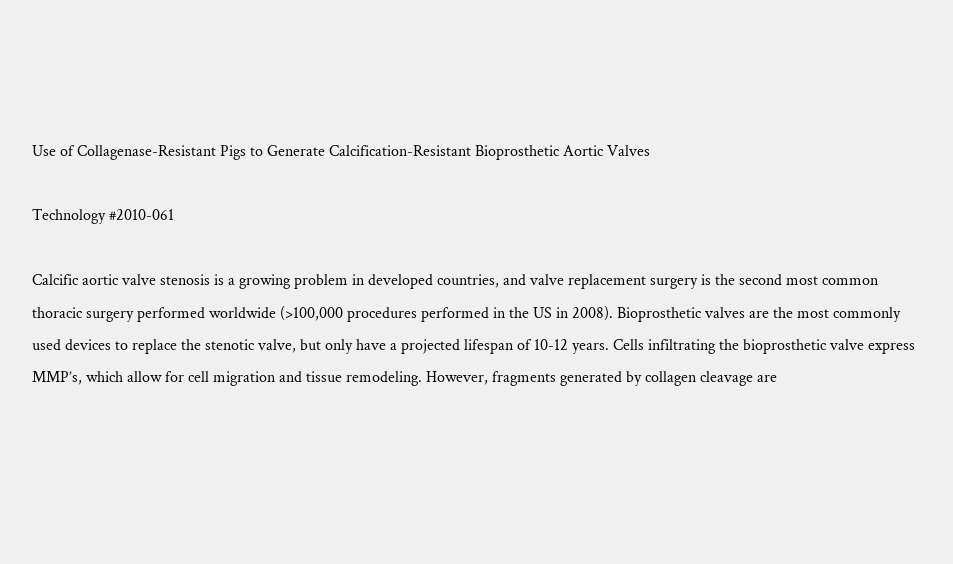Use of Collagenase-Resistant Pigs to Generate Calcification-Resistant Bioprosthetic Aortic Valves

Technology #2010-061

Calcific aortic valve stenosis is a growing problem in developed countries, and valve replacement surgery is the second most common thoracic surgery performed worldwide (>100,000 procedures performed in the US in 2008). Bioprosthetic valves are the most commonly used devices to replace the stenotic valve, but only have a projected lifespan of 10-12 years. Cells infiltrating the bioprosthetic valve express MMP’s, which allow for cell migration and tissue remodeling. However, fragments generated by collagen cleavage are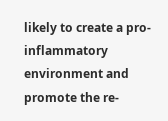likely to create a pro-inflammatory environment and promote the re-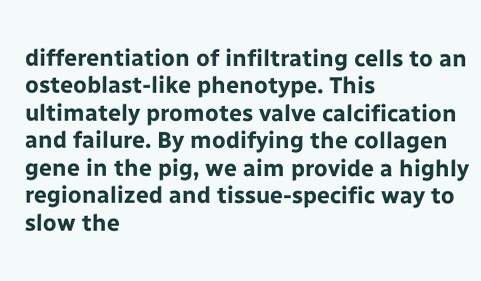differentiation of infiltrating cells to an osteoblast-like phenotype. This ultimately promotes valve calcification and failure. By modifying the collagen gene in the pig, we aim provide a highly regionalized and tissue-specific way to slow the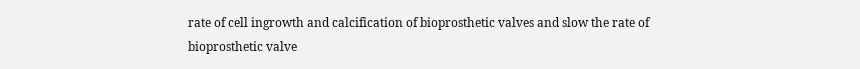rate of cell ingrowth and calcification of bioprosthetic valves and slow the rate of bioprosthetic valve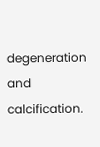degeneration and calcification.